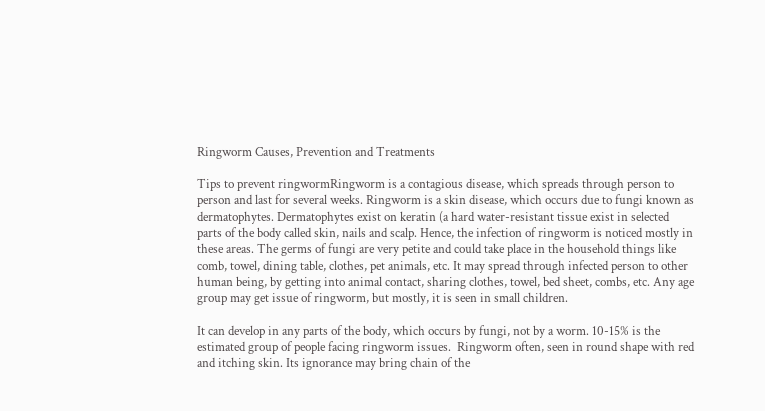Ringworm Causes, Prevention and Treatments

Tips to prevent ringwormRingworm is a contagious disease, which spreads through person to person and last for several weeks. Ringworm is a skin disease, which occurs due to fungi known as dermatophytes. Dermatophytes exist on keratin (a hard water-resistant tissue exist in selected parts of the body called skin, nails and scalp. Hence, the infection of ringworm is noticed mostly in these areas. The germs of fungi are very petite and could take place in the household things like comb, towel, dining table, clothes, pet animals, etc. It may spread through infected person to other human being, by getting into animal contact, sharing clothes, towel, bed sheet, combs, etc. Any age group may get issue of ringworm, but mostly, it is seen in small children.

It can develop in any parts of the body, which occurs by fungi, not by a worm. 10-15% is the estimated group of people facing ringworm issues.  Ringworm often, seen in round shape with red and itching skin. Its ignorance may bring chain of the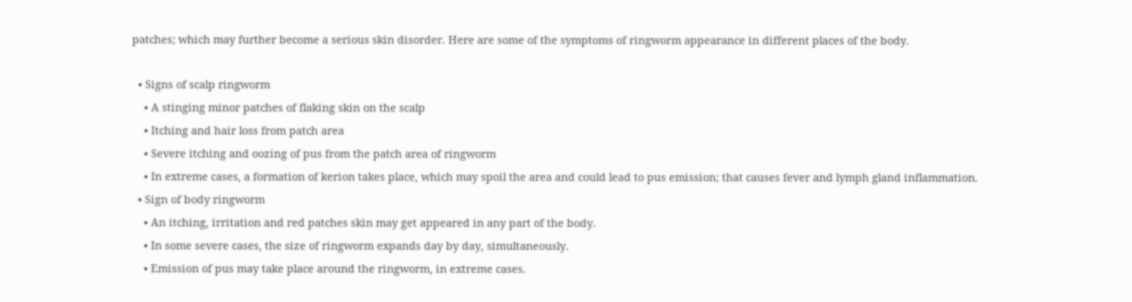patches; which may further become a serious skin disorder. Here are some of the symptoms of ringworm appearance in different places of the body.

  • Signs of scalp ringworm
    • A stinging minor patches of flaking skin on the scalp
    • Itching and hair loss from patch area
    • Severe itching and oozing of pus from the patch area of ringworm
    • In extreme cases, a formation of kerion takes place, which may spoil the area and could lead to pus emission; that causes fever and lymph gland inflammation.
  • Sign of body ringworm
    • An itching, irritation and red patches skin may get appeared in any part of the body.
    • In some severe cases, the size of ringworm expands day by day, simultaneously.
    • Emission of pus may take place around the ringworm, in extreme cases.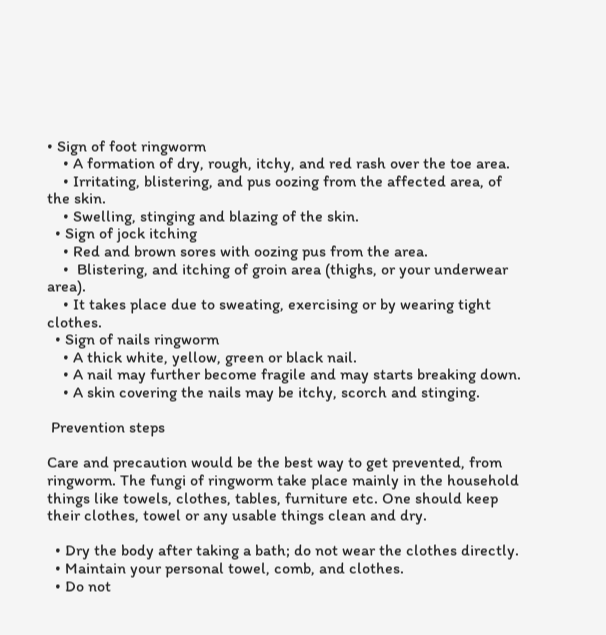• Sign of foot ringworm
    • A formation of dry, rough, itchy, and red rash over the toe area.
    • Irritating, blistering, and pus oozing from the affected area, of the skin.
    • Swelling, stinging and blazing of the skin.
  • Sign of jock itching
    • Red and brown sores with oozing pus from the area.
    •  Blistering, and itching of groin area (thighs, or your underwear area).
    • It takes place due to sweating, exercising or by wearing tight clothes.
  • Sign of nails ringworm
    • A thick white, yellow, green or black nail.
    • A nail may further become fragile and may starts breaking down.
    • A skin covering the nails may be itchy, scorch and stinging.

 Prevention steps

Care and precaution would be the best way to get prevented, from ringworm. The fungi of ringworm take place mainly in the household things like towels, clothes, tables, furniture etc. One should keep their clothes, towel or any usable things clean and dry.

  • Dry the body after taking a bath; do not wear the clothes directly.
  • Maintain your personal towel, comb, and clothes.
  • Do not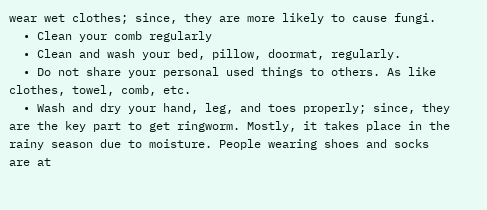wear wet clothes; since, they are more likely to cause fungi.
  • Clean your comb regularly
  • Clean and wash your bed, pillow, doormat, regularly.
  • Do not share your personal used things to others. As like clothes, towel, comb, etc.
  • Wash and dry your hand, leg, and toes properly; since, they are the key part to get ringworm. Mostly, it takes place in the rainy season due to moisture. People wearing shoes and socks are at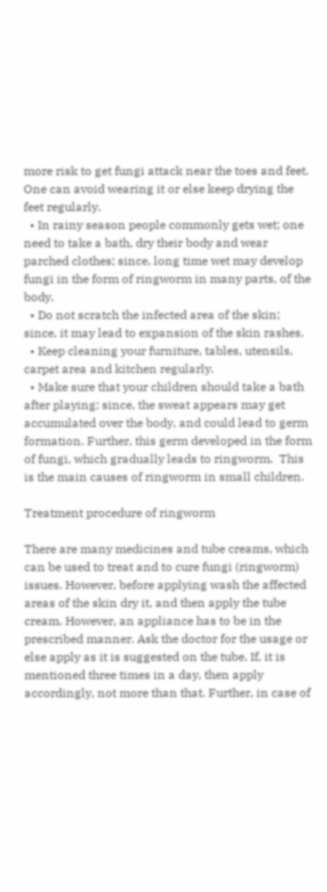more risk to get fungi attack near the toes and feet. One can avoid wearing it or else keep drying the feet regularly.
  • In rainy season people commonly gets wet; one need to take a bath, dry their body and wear parched clothes; since, long time wet may develop fungi in the form of ringworm in many parts, of the body.
  • Do not scratch the infected area of the skin; since, it may lead to expansion of the skin rashes.
  • Keep cleaning your furniture, tables, utensils, carpet area and kitchen regularly.
  • Make sure that your children should take a bath after playing; since, the sweat appears may get accumulated over the body, and could lead to germ formation. Further, this germ developed in the form of fungi, which gradually leads to ringworm.  This is the main causes of ringworm in small children.

Treatment procedure of ringworm

There are many medicines and tube creams, which can be used to treat and to cure fungi (ringworm) issues. However, before applying wash the affected areas of the skin dry it, and then apply the tube cream. However, an appliance has to be in the prescribed manner. Ask the doctor for the usage or else apply as it is suggested on the tube. If, it is mentioned three times in a day, then apply accordingly, not more than that. Further, in case of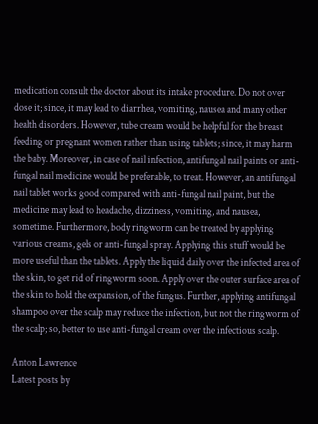medication consult the doctor about its intake procedure. Do not over dose it; since, it may lead to diarrhea, vomiting, nausea and many other health disorders. However, tube cream would be helpful for the breast feeding or pregnant women rather than using tablets; since, it may harm the baby. Moreover, in case of nail infection, antifungal nail paints or anti-fungal nail medicine would be preferable, to treat. However, an antifungal nail tablet works good compared with anti-fungal nail paint, but the medicine may lead to headache, dizziness, vomiting, and nausea, sometime. Furthermore, body ringworm can be treated by applying various creams, gels or anti-fungal spray. Applying this stuff would be more useful than the tablets. Apply the liquid daily over the infected area of the skin, to get rid of ringworm soon. Apply over the outer surface area of the skin to hold the expansion, of the fungus. Further, applying antifungal shampoo over the scalp may reduce the infection, but not the ringworm of the scalp; so, better to use anti-fungal cream over the infectious scalp.

Anton Lawrence
Latest posts by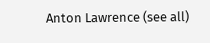Anton Lawrence (see all)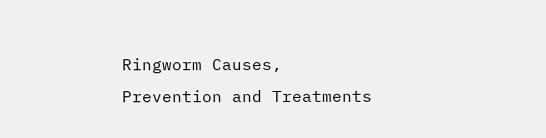Ringworm Causes, Prevention and Treatments